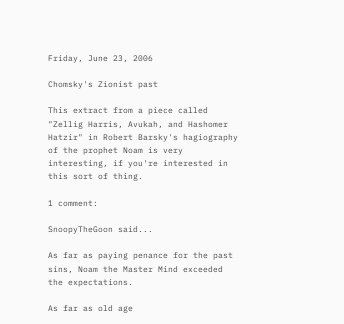Friday, June 23, 2006

Chomsky's Zionist past

This extract from a piece called "Zellig Harris, Avukah, and Hashomer Hatzir" in Robert Barsky's hagiography of the prophet Noam is very interesting, if you're interested in this sort of thing.

1 comment:

SnoopyTheGoon said...

As far as paying penance for the past sins, Noam the Master Mind exceeded the expectations.

As far as old age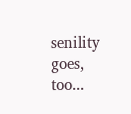senility goes, too...